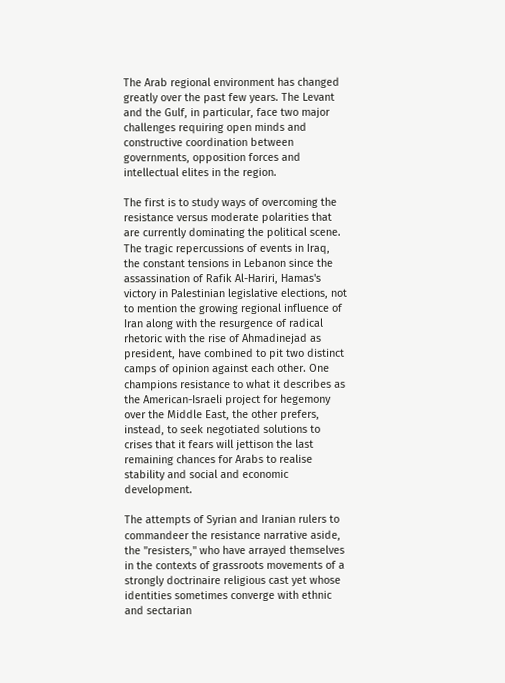The Arab regional environment has changed greatly over the past few years. The Levant and the Gulf, in particular, face two major challenges requiring open minds and constructive coordination between governments, opposition forces and intellectual elites in the region.

The first is to study ways of overcoming the resistance versus moderate polarities that are currently dominating the political scene. The tragic repercussions of events in Iraq, the constant tensions in Lebanon since the assassination of Rafik Al-Hariri, Hamas's victory in Palestinian legislative elections, not to mention the growing regional influence of Iran along with the resurgence of radical rhetoric with the rise of Ahmadinejad as president, have combined to pit two distinct camps of opinion against each other. One champions resistance to what it describes as the American-Israeli project for hegemony over the Middle East, the other prefers, instead, to seek negotiated solutions to crises that it fears will jettison the last remaining chances for Arabs to realise stability and social and economic development.

The attempts of Syrian and Iranian rulers to commandeer the resistance narrative aside, the "resisters," who have arrayed themselves in the contexts of grassroots movements of a strongly doctrinaire religious cast yet whose identities sometimes converge with ethnic and sectarian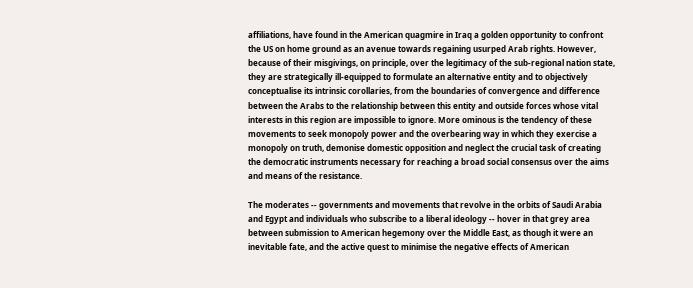affiliations, have found in the American quagmire in Iraq a golden opportunity to confront the US on home ground as an avenue towards regaining usurped Arab rights. However, because of their misgivings, on principle, over the legitimacy of the sub-regional nation state, they are strategically ill-equipped to formulate an alternative entity and to objectively conceptualise its intrinsic corollaries, from the boundaries of convergence and difference between the Arabs to the relationship between this entity and outside forces whose vital interests in this region are impossible to ignore. More ominous is the tendency of these movements to seek monopoly power and the overbearing way in which they exercise a monopoly on truth, demonise domestic opposition and neglect the crucial task of creating the democratic instruments necessary for reaching a broad social consensus over the aims and means of the resistance.

The moderates -- governments and movements that revolve in the orbits of Saudi Arabia and Egypt and individuals who subscribe to a liberal ideology -- hover in that grey area between submission to American hegemony over the Middle East, as though it were an inevitable fate, and the active quest to minimise the negative effects of American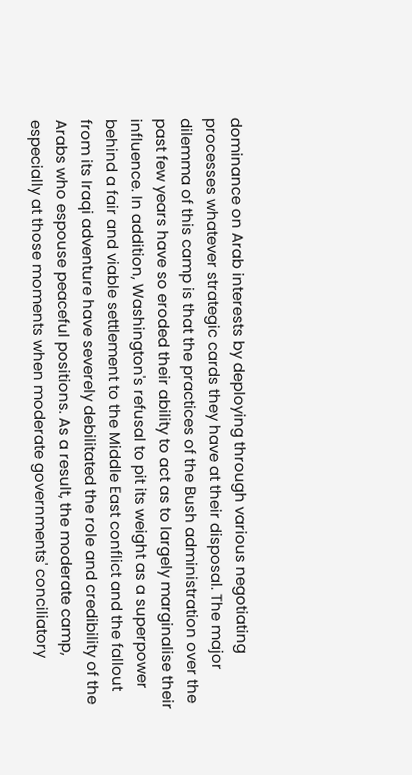dominance on Arab interests by deploying through various negotiating processes whatever strategic cards they have at their disposal. The major dilemma of this camp is that the practices of the Bush administration over the past few years have so eroded their ability to act as to largely marginalise their influence. In addition, Washington's refusal to pit its weight as a superpower behind a fair and viable settlement to the Middle East conflict and the fallout from its Iraqi adventure have severely debilitated the role and credibility of the Arabs who espouse peaceful positions. As a result, the moderate camp, especially at those moments when moderate governments' conciliatory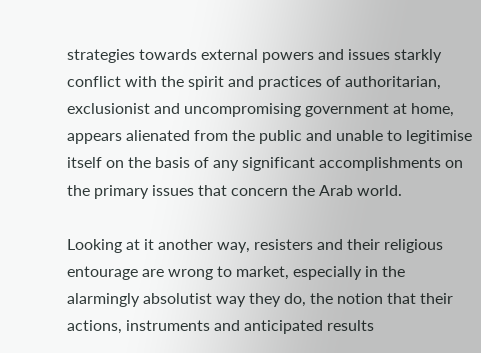strategies towards external powers and issues starkly conflict with the spirit and practices of authoritarian, exclusionist and uncompromising government at home, appears alienated from the public and unable to legitimise itself on the basis of any significant accomplishments on the primary issues that concern the Arab world.

Looking at it another way, resisters and their religious entourage are wrong to market, especially in the alarmingly absolutist way they do, the notion that their actions, instruments and anticipated results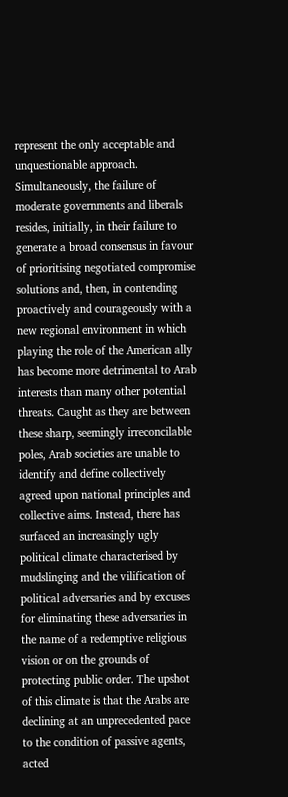represent the only acceptable and unquestionable approach. Simultaneously, the failure of moderate governments and liberals resides, initially, in their failure to generate a broad consensus in favour of prioritising negotiated compromise solutions and, then, in contending proactively and courageously with a new regional environment in which playing the role of the American ally has become more detrimental to Arab interests than many other potential threats. Caught as they are between these sharp, seemingly irreconcilable poles, Arab societies are unable to identify and define collectively agreed upon national principles and collective aims. Instead, there has surfaced an increasingly ugly political climate characterised by mudslinging and the vilification of political adversaries and by excuses for eliminating these adversaries in the name of a redemptive religious vision or on the grounds of protecting public order. The upshot of this climate is that the Arabs are declining at an unprecedented pace to the condition of passive agents, acted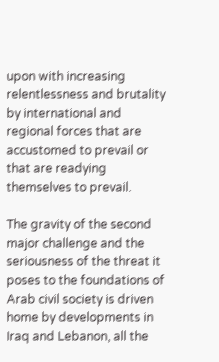upon with increasing relentlessness and brutality by international and regional forces that are accustomed to prevail or that are readying themselves to prevail.

The gravity of the second major challenge and the seriousness of the threat it poses to the foundations of Arab civil society is driven home by developments in Iraq and Lebanon, all the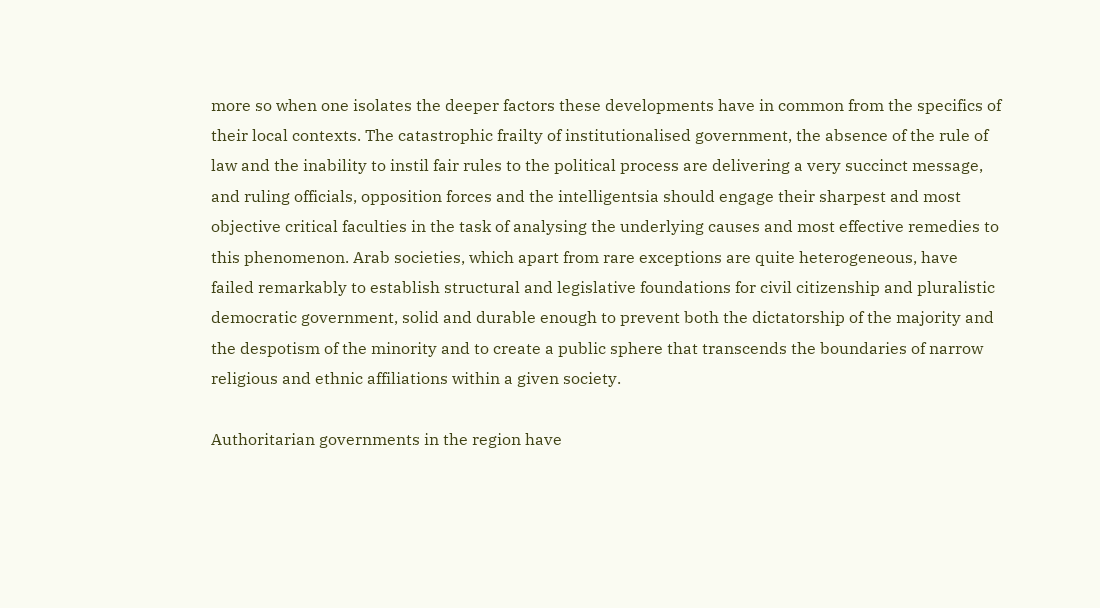more so when one isolates the deeper factors these developments have in common from the specifics of their local contexts. The catastrophic frailty of institutionalised government, the absence of the rule of law and the inability to instil fair rules to the political process are delivering a very succinct message, and ruling officials, opposition forces and the intelligentsia should engage their sharpest and most objective critical faculties in the task of analysing the underlying causes and most effective remedies to this phenomenon. Arab societies, which apart from rare exceptions are quite heterogeneous, have failed remarkably to establish structural and legislative foundations for civil citizenship and pluralistic democratic government, solid and durable enough to prevent both the dictatorship of the majority and the despotism of the minority and to create a public sphere that transcends the boundaries of narrow religious and ethnic affiliations within a given society.

Authoritarian governments in the region have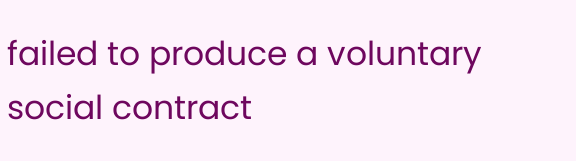failed to produce a voluntary social contract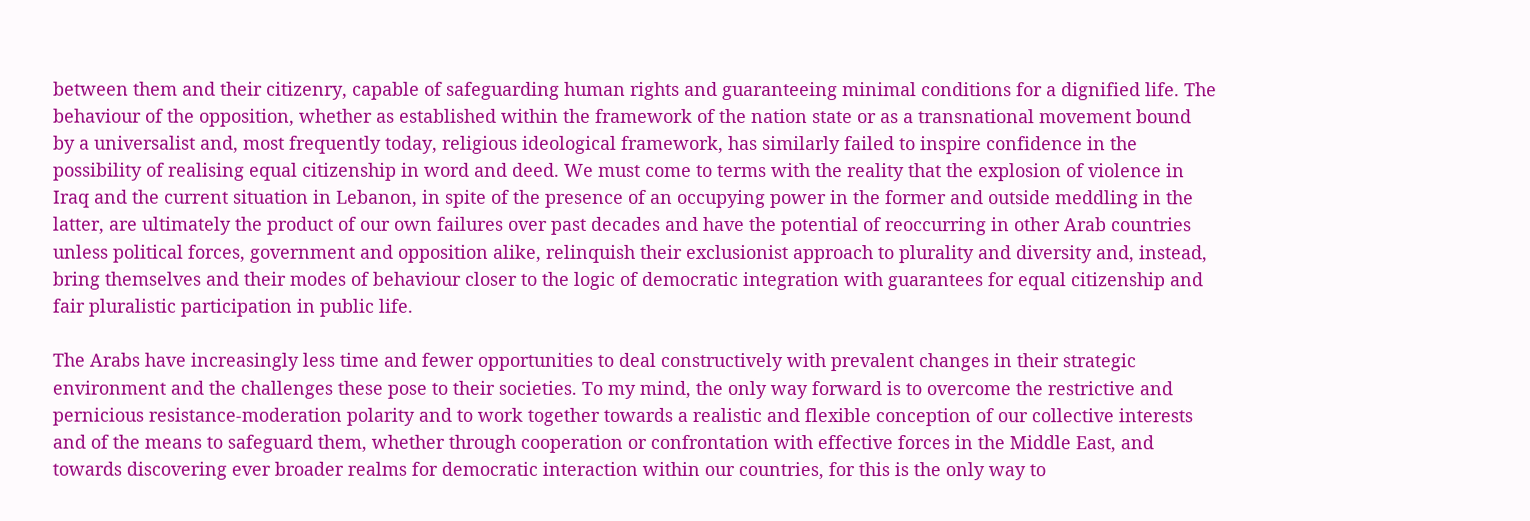between them and their citizenry, capable of safeguarding human rights and guaranteeing minimal conditions for a dignified life. The behaviour of the opposition, whether as established within the framework of the nation state or as a transnational movement bound by a universalist and, most frequently today, religious ideological framework, has similarly failed to inspire confidence in the possibility of realising equal citizenship in word and deed. We must come to terms with the reality that the explosion of violence in Iraq and the current situation in Lebanon, in spite of the presence of an occupying power in the former and outside meddling in the latter, are ultimately the product of our own failures over past decades and have the potential of reoccurring in other Arab countries unless political forces, government and opposition alike, relinquish their exclusionist approach to plurality and diversity and, instead, bring themselves and their modes of behaviour closer to the logic of democratic integration with guarantees for equal citizenship and fair pluralistic participation in public life.

The Arabs have increasingly less time and fewer opportunities to deal constructively with prevalent changes in their strategic environment and the challenges these pose to their societies. To my mind, the only way forward is to overcome the restrictive and pernicious resistance-moderation polarity and to work together towards a realistic and flexible conception of our collective interests and of the means to safeguard them, whether through cooperation or confrontation with effective forces in the Middle East, and towards discovering ever broader realms for democratic interaction within our countries, for this is the only way to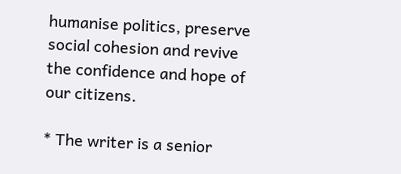humanise politics, preserve social cohesion and revive the confidence and hope of our citizens.

* The writer is a senior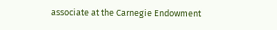associate at the Carnegie Endowment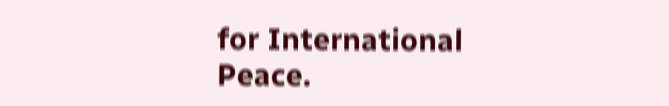for International Peace.